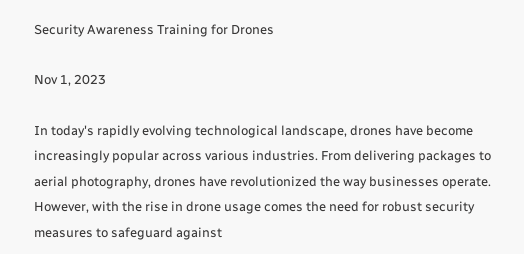Security Awareness Training for Drones

Nov 1, 2023

In today's rapidly evolving technological landscape, drones have become increasingly popular across various industries. From delivering packages to aerial photography, drones have revolutionized the way businesses operate. However, with the rise in drone usage comes the need for robust security measures to safeguard against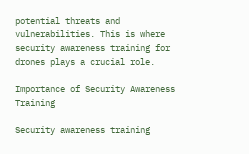potential threats and vulnerabilities. This is where security awareness training for drones plays a crucial role.

Importance of Security Awareness Training

Security awareness training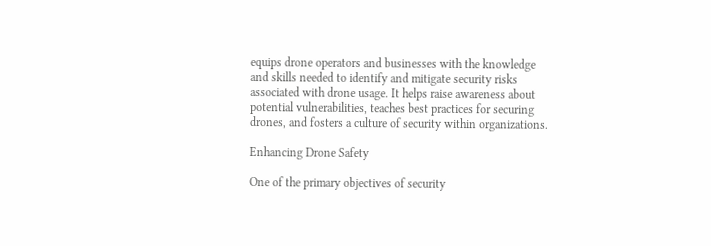equips drone operators and businesses with the knowledge and skills needed to identify and mitigate security risks associated with drone usage. It helps raise awareness about potential vulnerabilities, teaches best practices for securing drones, and fosters a culture of security within organizations.

Enhancing Drone Safety

One of the primary objectives of security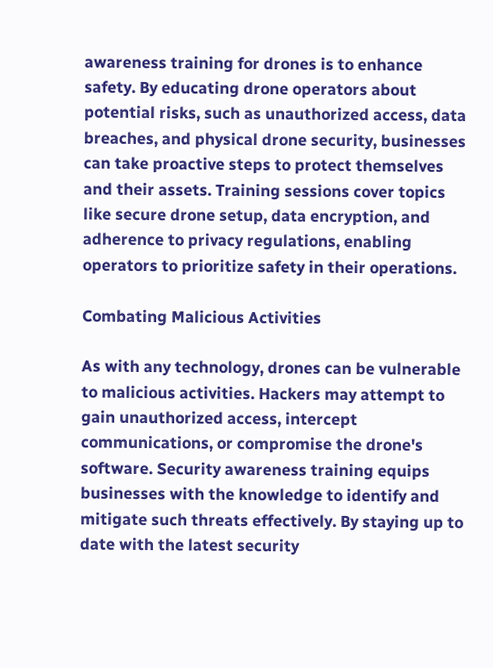awareness training for drones is to enhance safety. By educating drone operators about potential risks, such as unauthorized access, data breaches, and physical drone security, businesses can take proactive steps to protect themselves and their assets. Training sessions cover topics like secure drone setup, data encryption, and adherence to privacy regulations, enabling operators to prioritize safety in their operations.

Combating Malicious Activities

As with any technology, drones can be vulnerable to malicious activities. Hackers may attempt to gain unauthorized access, intercept communications, or compromise the drone's software. Security awareness training equips businesses with the knowledge to identify and mitigate such threats effectively. By staying up to date with the latest security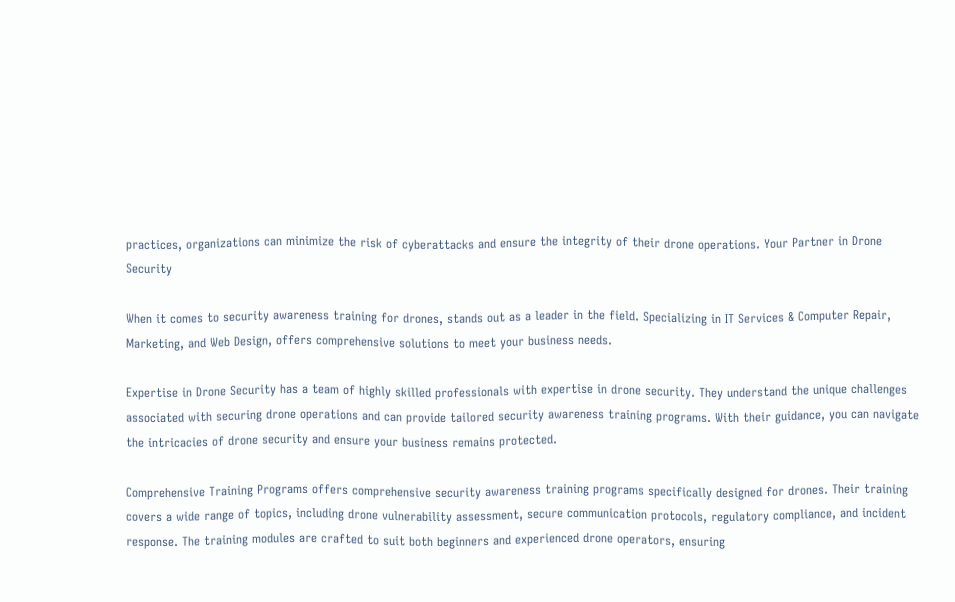practices, organizations can minimize the risk of cyberattacks and ensure the integrity of their drone operations. Your Partner in Drone Security

When it comes to security awareness training for drones, stands out as a leader in the field. Specializing in IT Services & Computer Repair, Marketing, and Web Design, offers comprehensive solutions to meet your business needs.

Expertise in Drone Security has a team of highly skilled professionals with expertise in drone security. They understand the unique challenges associated with securing drone operations and can provide tailored security awareness training programs. With their guidance, you can navigate the intricacies of drone security and ensure your business remains protected.

Comprehensive Training Programs offers comprehensive security awareness training programs specifically designed for drones. Their training covers a wide range of topics, including drone vulnerability assessment, secure communication protocols, regulatory compliance, and incident response. The training modules are crafted to suit both beginners and experienced drone operators, ensuring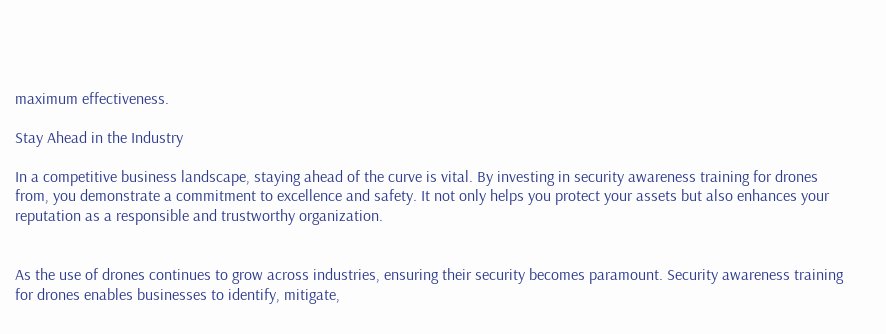maximum effectiveness.

Stay Ahead in the Industry

In a competitive business landscape, staying ahead of the curve is vital. By investing in security awareness training for drones from, you demonstrate a commitment to excellence and safety. It not only helps you protect your assets but also enhances your reputation as a responsible and trustworthy organization.


As the use of drones continues to grow across industries, ensuring their security becomes paramount. Security awareness training for drones enables businesses to identify, mitigate,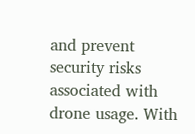and prevent security risks associated with drone usage. With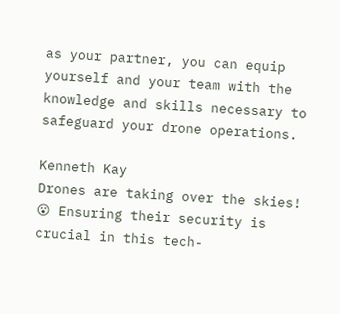as your partner, you can equip yourself and your team with the knowledge and skills necessary to safeguard your drone operations.

Kenneth Kay
Drones are taking over the skies! 😮 Ensuring their security is crucial in this tech-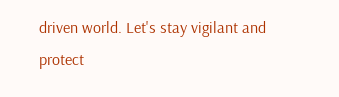driven world. Let's stay vigilant and protect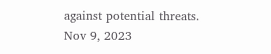against potential threats.
Nov 9, 2023